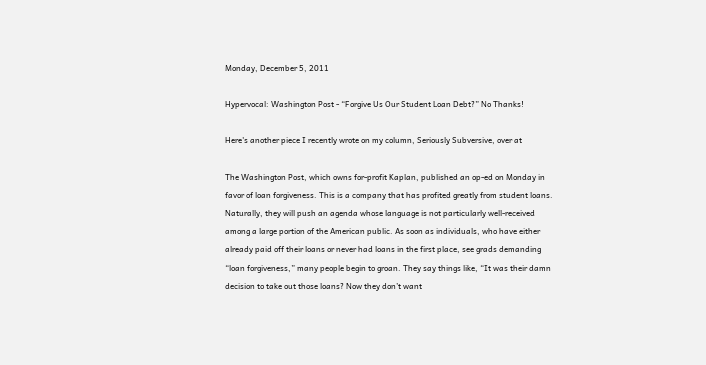Monday, December 5, 2011

Hypervocal: Washington Post - “Forgive Us Our Student Loan Debt?” No Thanks!

Here's another piece I recently wrote on my column, Seriously Subversive, over at

The Washington Post, which owns for-profit Kaplan, published an op-ed on Monday in favor of loan forgiveness. This is a company that has profited greatly from student loans.
Naturally, they will push an agenda whose language is not particularly well-received among a large portion of the American public. As soon as individuals, who have either already paid off their loans or never had loans in the first place, see grads demanding “loan forgiveness,” many people begin to groan. They say things like, “It was their damn decision to take out those loans? Now they don’t want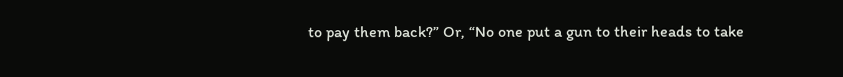to pay them back?” Or, “No one put a gun to their heads to take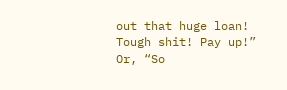out that huge loan! Tough shit! Pay up!” Or, “So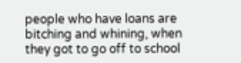people who have loans are bitching and whining, when they got to go off to school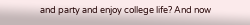and party and enjoy college life? And now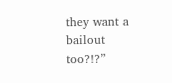they want a bailout too?!?”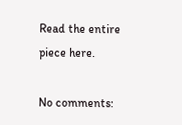Read the entire piece here.

No comments: